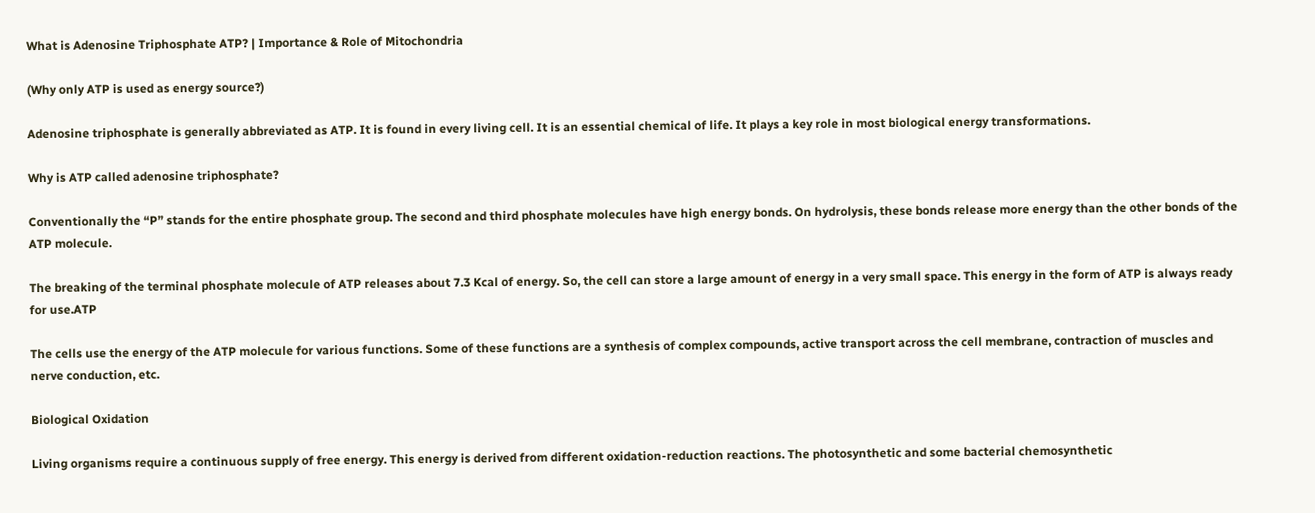What is Adenosine Triphosphate ATP? | Importance & Role of Mitochondria

(Why only ATP is used as energy source?)

Adenosine triphosphate is generally abbreviated as ATP. It is found in every living cell. It is an essential chemical of life. It plays a key role in most biological energy transformations.

Why is ATP called adenosine triphosphate?

Conventionally the “P” stands for the entire phosphate group. The second and third phosphate molecules have high energy bonds. On hydrolysis, these bonds release more energy than the other bonds of the ATP molecule.

The breaking of the terminal phosphate molecule of ATP releases about 7.3 Kcal of energy. So, the cell can store a large amount of energy in a very small space. This energy in the form of ATP is always ready for use.ATP

The cells use the energy of the ATP molecule for various functions. Some of these functions are a synthesis of complex compounds, active transport across the cell membrane, contraction of muscles and nerve conduction, etc.

Biological Oxidation

Living organisms require a continuous supply of free energy. This energy is derived from different oxidation-reduction reactions. The photosynthetic and some bacterial chemosynthetic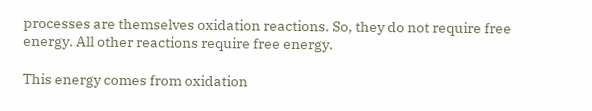processes are themselves oxidation reactions. So, they do not require free energy. All other reactions require free energy.

This energy comes from oxidation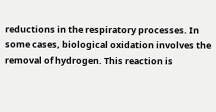reductions in the respiratory processes. In some cases, biological oxidation involves the removal of hydrogen. This reaction is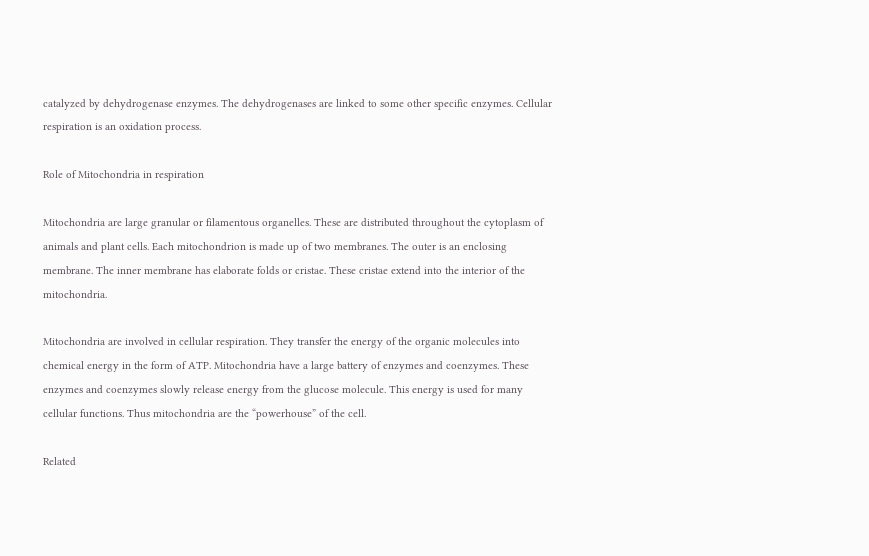catalyzed by dehydrogenase enzymes. The dehydrogenases are linked to some other specific enzymes. Cellular respiration is an oxidation process.

Role of Mitochondria in respiration

Mitochondria are large granular or filamentous organelles. These are distributed throughout the cytoplasm of animals and plant cells. Each mitochondrion is made up of two membranes. The outer is an enclosing membrane. The inner membrane has elaborate folds or cristae. These cristae extend into the interior of the mitochondria.

Mitochondria are involved in cellular respiration. They transfer the energy of the organic molecules into chemical energy in the form of ATP. Mitochondria have a large battery of enzymes and coenzymes. These enzymes and coenzymes slowly release energy from the glucose molecule. This energy is used for many cellular functions. Thus mitochondria are the “powerhouse” of the cell.

Related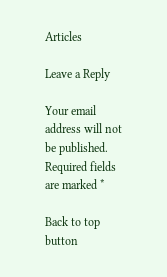Articles

Leave a Reply

Your email address will not be published. Required fields are marked *

Back to top button